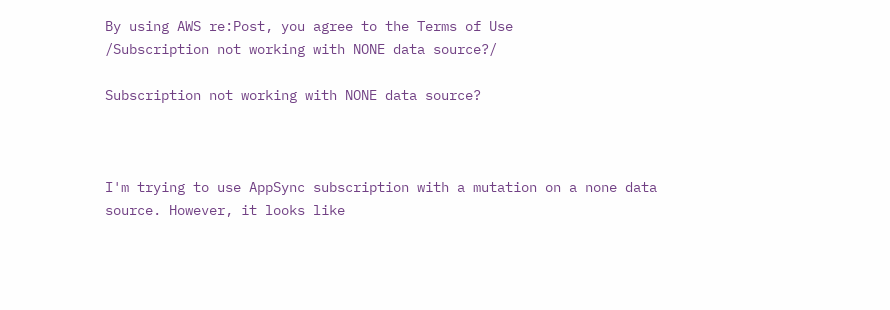By using AWS re:Post, you agree to the Terms of Use
/Subscription not working with NONE data source?/

Subscription not working with NONE data source?



I'm trying to use AppSync subscription with a mutation on a none data source. However, it looks like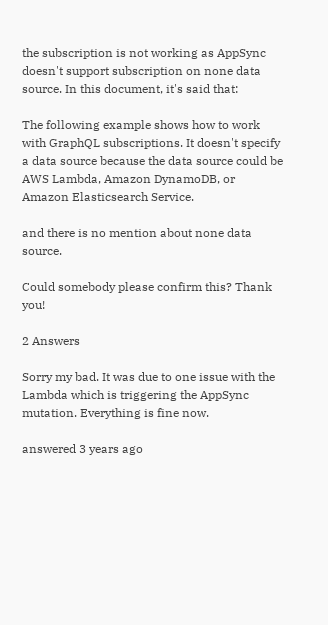the subscription is not working as AppSync doesn't support subscription on none data source. In this document, it's said that:

The following example shows how to work with GraphQL subscriptions. It doesn't specify a data source because the data source could be AWS Lambda, Amazon DynamoDB, or Amazon Elasticsearch Service.

and there is no mention about none data source.

Could somebody please confirm this? Thank you!

2 Answers

Sorry my bad. It was due to one issue with the Lambda which is triggering the AppSync mutation. Everything is fine now.

answered 3 years ago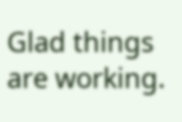Glad things are working.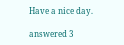Have a nice day.

answered 3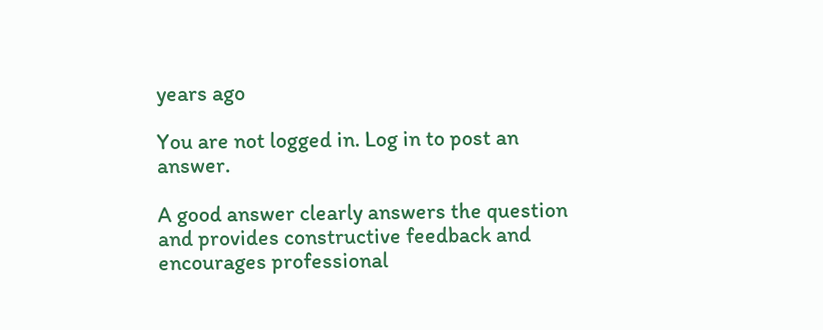years ago

You are not logged in. Log in to post an answer.

A good answer clearly answers the question and provides constructive feedback and encourages professional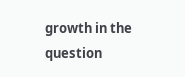growth in the question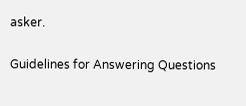asker.

Guidelines for Answering Questions